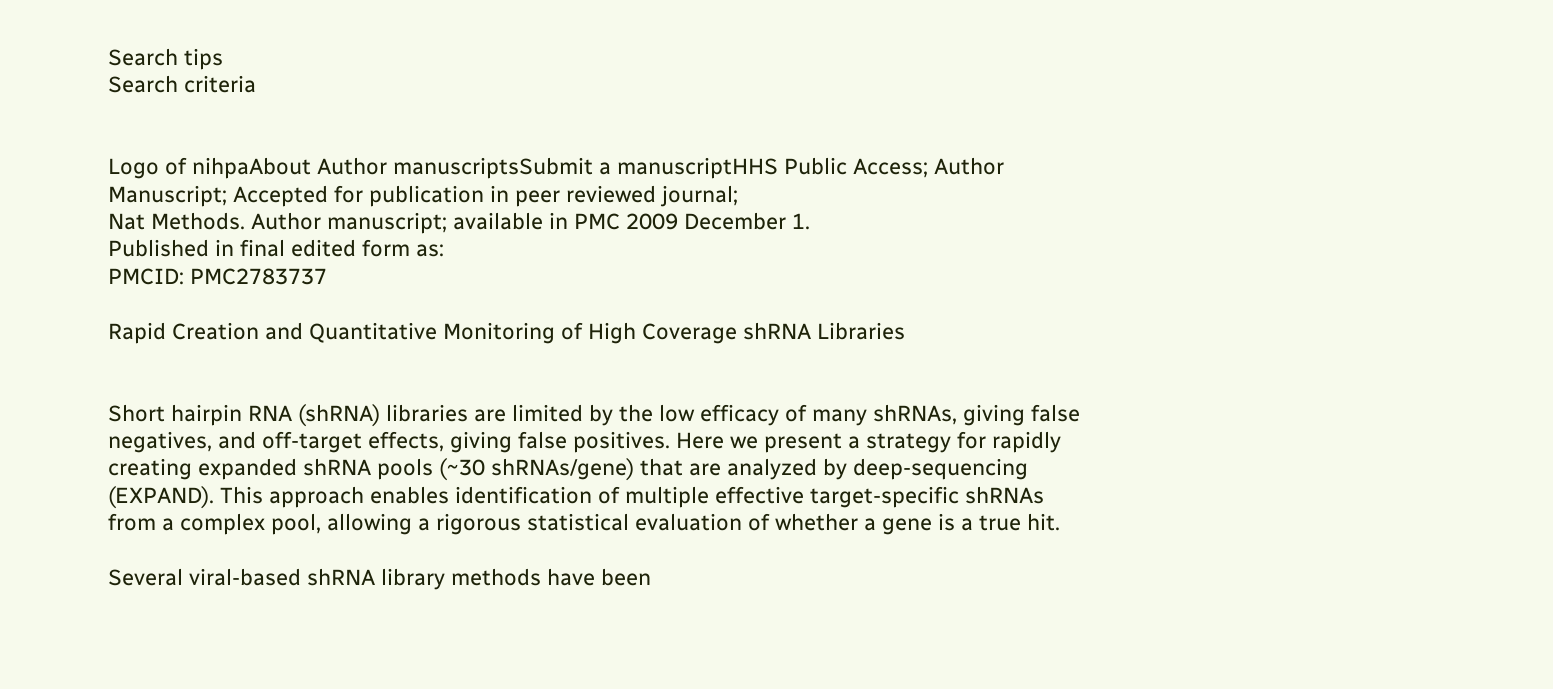Search tips
Search criteria


Logo of nihpaAbout Author manuscriptsSubmit a manuscriptHHS Public Access; Author Manuscript; Accepted for publication in peer reviewed journal;
Nat Methods. Author manuscript; available in PMC 2009 December 1.
Published in final edited form as:
PMCID: PMC2783737

Rapid Creation and Quantitative Monitoring of High Coverage shRNA Libraries


Short hairpin RNA (shRNA) libraries are limited by the low efficacy of many shRNAs, giving false negatives, and off-target effects, giving false positives. Here we present a strategy for rapidly creating expanded shRNA pools (~30 shRNAs/gene) that are analyzed by deep-sequencing (EXPAND). This approach enables identification of multiple effective target-specific shRNAs from a complex pool, allowing a rigorous statistical evaluation of whether a gene is a true hit.

Several viral-based shRNA library methods have been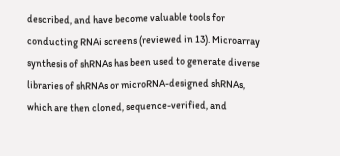described, and have become valuable tools for conducting RNAi screens (reviewed in 13). Microarray synthesis of shRNAs has been used to generate diverse libraries of shRNAs or microRNA-designed shRNAs, which are then cloned, sequence-verified, and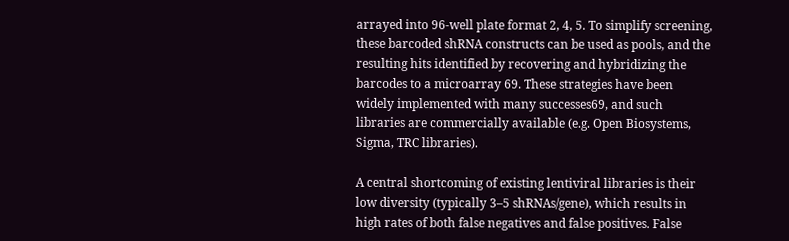arrayed into 96-well plate format 2, 4, 5. To simplify screening, these barcoded shRNA constructs can be used as pools, and the resulting hits identified by recovering and hybridizing the barcodes to a microarray 69. These strategies have been widely implemented with many successes69, and such libraries are commercially available (e.g. Open Biosystems, Sigma, TRC libraries).

A central shortcoming of existing lentiviral libraries is their low diversity (typically 3–5 shRNAs/gene), which results in high rates of both false negatives and false positives. False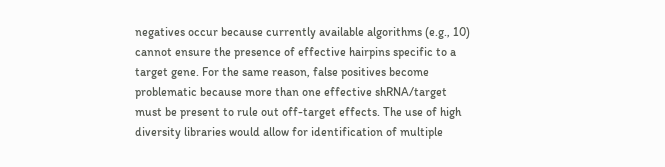negatives occur because currently available algorithms (e.g., 10) cannot ensure the presence of effective hairpins specific to a target gene. For the same reason, false positives become problematic because more than one effective shRNA/target must be present to rule out off-target effects. The use of high diversity libraries would allow for identification of multiple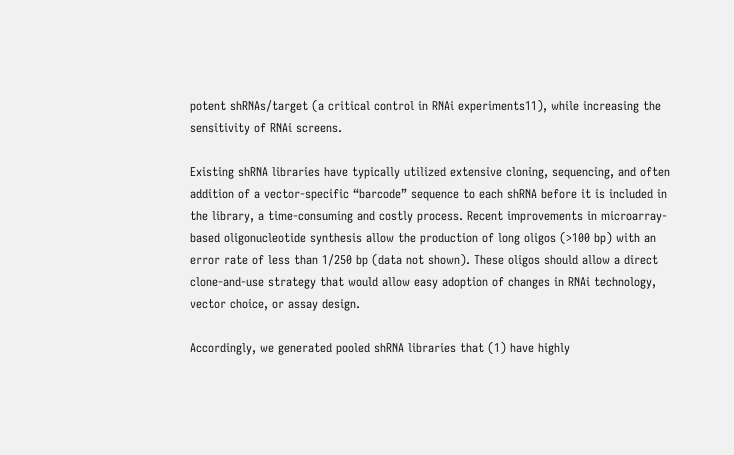potent shRNAs/target (a critical control in RNAi experiments11), while increasing the sensitivity of RNAi screens.

Existing shRNA libraries have typically utilized extensive cloning, sequencing, and often addition of a vector-specific “barcode” sequence to each shRNA before it is included in the library, a time-consuming and costly process. Recent improvements in microarray-based oligonucleotide synthesis allow the production of long oligos (>100 bp) with an error rate of less than 1/250 bp (data not shown). These oligos should allow a direct clone-and-use strategy that would allow easy adoption of changes in RNAi technology, vector choice, or assay design.

Accordingly, we generated pooled shRNA libraries that (1) have highly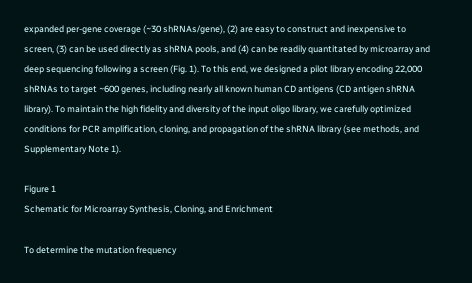expanded per-gene coverage (~30 shRNAs/gene), (2) are easy to construct and inexpensive to screen, (3) can be used directly as shRNA pools, and (4) can be readily quantitated by microarray and deep sequencing following a screen (Fig. 1). To this end, we designed a pilot library encoding 22,000 shRNAs to target ~600 genes, including nearly all known human CD antigens (CD antigen shRNA library). To maintain the high fidelity and diversity of the input oligo library, we carefully optimized conditions for PCR amplification, cloning, and propagation of the shRNA library (see methods, and Supplementary Note 1).

Figure 1
Schematic for Microarray Synthesis, Cloning, and Enrichment

To determine the mutation frequency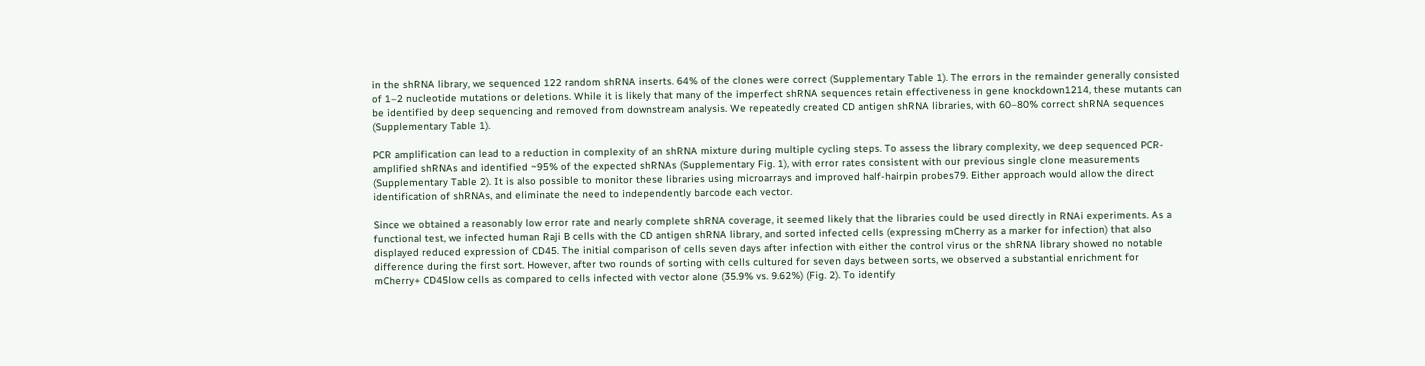in the shRNA library, we sequenced 122 random shRNA inserts. 64% of the clones were correct (Supplementary Table 1). The errors in the remainder generally consisted of 1–2 nucleotide mutations or deletions. While it is likely that many of the imperfect shRNA sequences retain effectiveness in gene knockdown1214, these mutants can be identified by deep sequencing and removed from downstream analysis. We repeatedly created CD antigen shRNA libraries, with 60–80% correct shRNA sequences (Supplementary Table 1).

PCR amplification can lead to a reduction in complexity of an shRNA mixture during multiple cycling steps. To assess the library complexity, we deep sequenced PCR-amplified shRNAs and identified ~95% of the expected shRNAs (Supplementary Fig. 1), with error rates consistent with our previous single clone measurements (Supplementary Table 2). It is also possible to monitor these libraries using microarrays and improved half-hairpin probes79. Either approach would allow the direct identification of shRNAs, and eliminate the need to independently barcode each vector.

Since we obtained a reasonably low error rate and nearly complete shRNA coverage, it seemed likely that the libraries could be used directly in RNAi experiments. As a functional test, we infected human Raji B cells with the CD antigen shRNA library, and sorted infected cells (expressing mCherry as a marker for infection) that also displayed reduced expression of CD45. The initial comparison of cells seven days after infection with either the control virus or the shRNA library showed no notable difference during the first sort. However, after two rounds of sorting with cells cultured for seven days between sorts, we observed a substantial enrichment for mCherry+ CD45low cells as compared to cells infected with vector alone (35.9% vs. 9.62%) (Fig. 2). To identify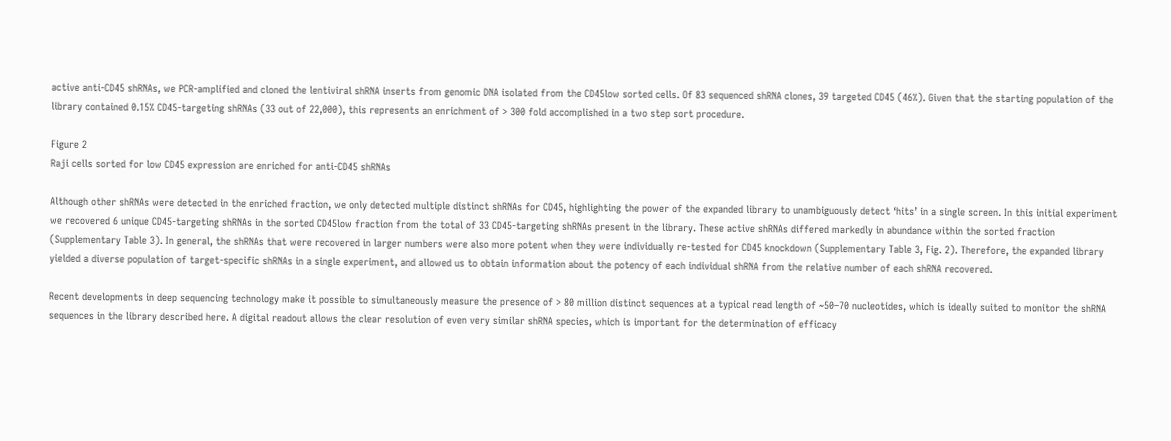active anti-CD45 shRNAs, we PCR-amplified and cloned the lentiviral shRNA inserts from genomic DNA isolated from the CD45low sorted cells. Of 83 sequenced shRNA clones, 39 targeted CD45 (46%). Given that the starting population of the library contained 0.15% CD45-targeting shRNAs (33 out of 22,000), this represents an enrichment of > 300 fold accomplished in a two step sort procedure.

Figure 2
Raji cells sorted for low CD45 expression are enriched for anti-CD45 shRNAs

Although other shRNAs were detected in the enriched fraction, we only detected multiple distinct shRNAs for CD45, highlighting the power of the expanded library to unambiguously detect ‘hits’ in a single screen. In this initial experiment we recovered 6 unique CD45-targeting shRNAs in the sorted CD45low fraction from the total of 33 CD45-targeting shRNAs present in the library. These active shRNAs differed markedly in abundance within the sorted fraction (Supplementary Table 3). In general, the shRNAs that were recovered in larger numbers were also more potent when they were individually re-tested for CD45 knockdown (Supplementary Table 3, Fig. 2). Therefore, the expanded library yielded a diverse population of target-specific shRNAs in a single experiment, and allowed us to obtain information about the potency of each individual shRNA from the relative number of each shRNA recovered.

Recent developments in deep sequencing technology make it possible to simultaneously measure the presence of > 80 million distinct sequences at a typical read length of ~50–70 nucleotides, which is ideally suited to monitor the shRNA sequences in the library described here. A digital readout allows the clear resolution of even very similar shRNA species, which is important for the determination of efficacy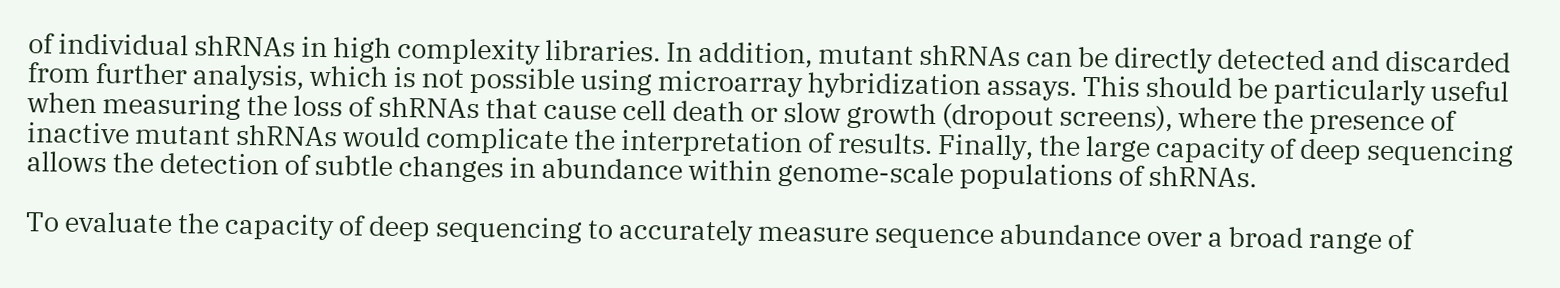of individual shRNAs in high complexity libraries. In addition, mutant shRNAs can be directly detected and discarded from further analysis, which is not possible using microarray hybridization assays. This should be particularly useful when measuring the loss of shRNAs that cause cell death or slow growth (dropout screens), where the presence of inactive mutant shRNAs would complicate the interpretation of results. Finally, the large capacity of deep sequencing allows the detection of subtle changes in abundance within genome-scale populations of shRNAs.

To evaluate the capacity of deep sequencing to accurately measure sequence abundance over a broad range of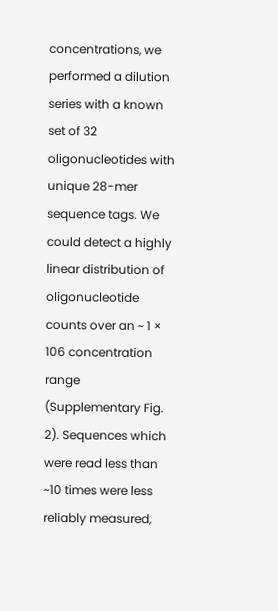concentrations, we performed a dilution series with a known set of 32 oligonucleotides with unique 28-mer sequence tags. We could detect a highly linear distribution of oligonucleotide counts over an ~ 1 × 106 concentration range (Supplementary Fig. 2). Sequences which were read less than ~10 times were less reliably measured,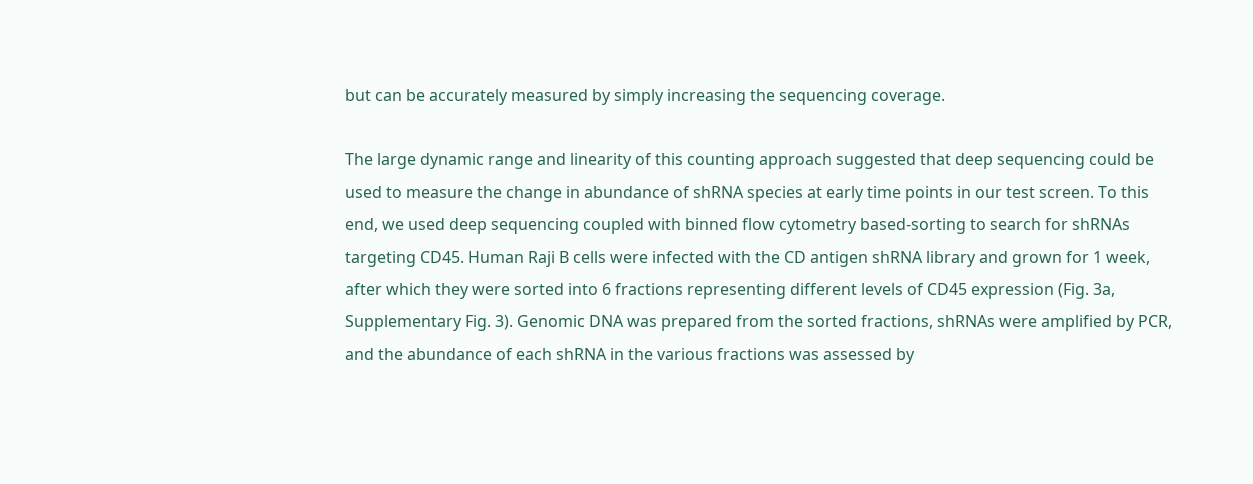but can be accurately measured by simply increasing the sequencing coverage.

The large dynamic range and linearity of this counting approach suggested that deep sequencing could be used to measure the change in abundance of shRNA species at early time points in our test screen. To this end, we used deep sequencing coupled with binned flow cytometry based-sorting to search for shRNAs targeting CD45. Human Raji B cells were infected with the CD antigen shRNA library and grown for 1 week, after which they were sorted into 6 fractions representing different levels of CD45 expression (Fig. 3a, Supplementary Fig. 3). Genomic DNA was prepared from the sorted fractions, shRNAs were amplified by PCR, and the abundance of each shRNA in the various fractions was assessed by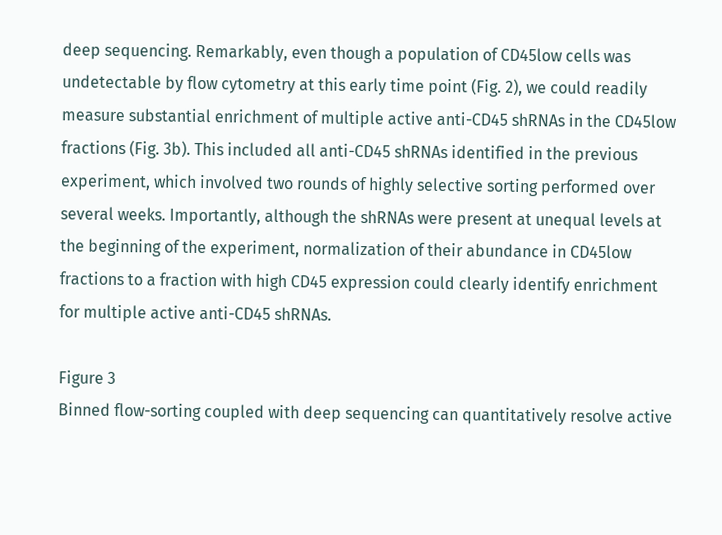deep sequencing. Remarkably, even though a population of CD45low cells was undetectable by flow cytometry at this early time point (Fig. 2), we could readily measure substantial enrichment of multiple active anti-CD45 shRNAs in the CD45low fractions (Fig. 3b). This included all anti-CD45 shRNAs identified in the previous experiment, which involved two rounds of highly selective sorting performed over several weeks. Importantly, although the shRNAs were present at unequal levels at the beginning of the experiment, normalization of their abundance in CD45low fractions to a fraction with high CD45 expression could clearly identify enrichment for multiple active anti-CD45 shRNAs.

Figure 3
Binned flow-sorting coupled with deep sequencing can quantitatively resolve active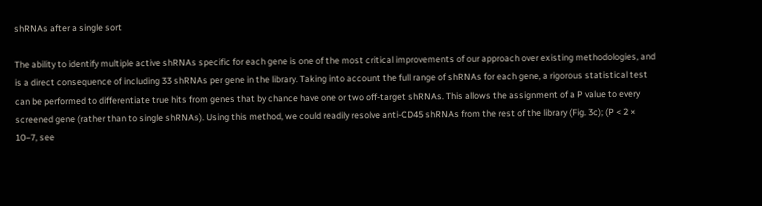shRNAs after a single sort

The ability to identify multiple active shRNAs specific for each gene is one of the most critical improvements of our approach over existing methodologies, and is a direct consequence of including 33 shRNAs per gene in the library. Taking into account the full range of shRNAs for each gene, a rigorous statistical test can be performed to differentiate true hits from genes that by chance have one or two off-target shRNAs. This allows the assignment of a P value to every screened gene (rather than to single shRNAs). Using this method, we could readily resolve anti-CD45 shRNAs from the rest of the library (Fig. 3c); (P < 2 × 10−7, see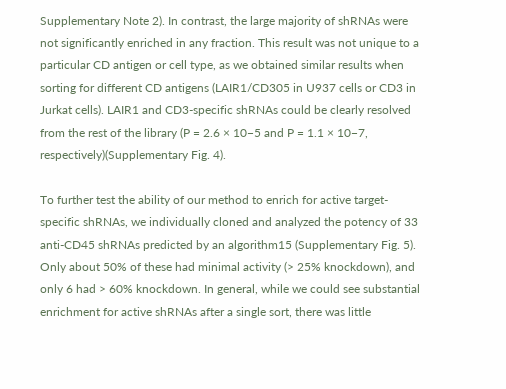Supplementary Note 2). In contrast, the large majority of shRNAs were not significantly enriched in any fraction. This result was not unique to a particular CD antigen or cell type, as we obtained similar results when sorting for different CD antigens (LAIR1/CD305 in U937 cells or CD3 in Jurkat cells). LAIR1 and CD3-specific shRNAs could be clearly resolved from the rest of the library (P = 2.6 × 10−5 and P = 1.1 × 10−7, respectively)(Supplementary Fig. 4).

To further test the ability of our method to enrich for active target-specific shRNAs, we individually cloned and analyzed the potency of 33 anti-CD45 shRNAs predicted by an algorithm15 (Supplementary Fig. 5). Only about 50% of these had minimal activity (> 25% knockdown), and only 6 had > 60% knockdown. In general, while we could see substantial enrichment for active shRNAs after a single sort, there was little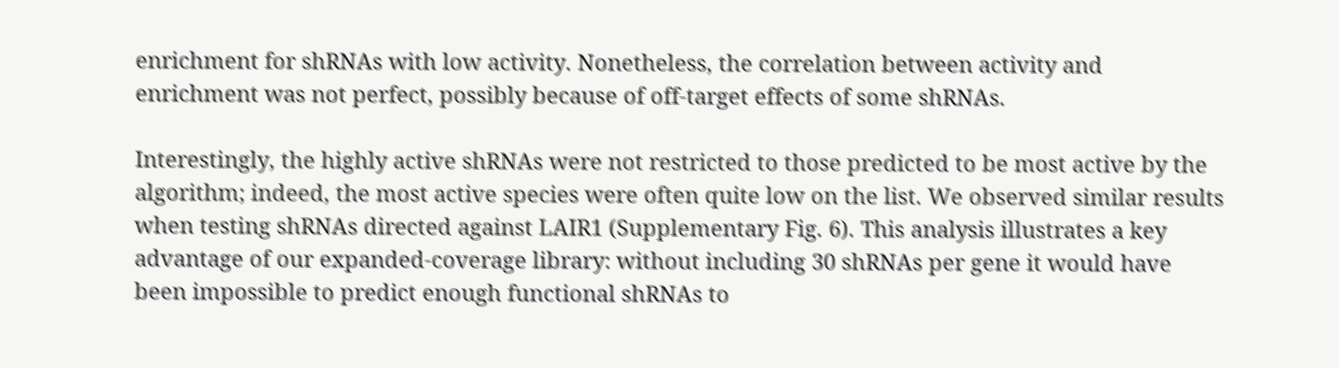enrichment for shRNAs with low activity. Nonetheless, the correlation between activity and enrichment was not perfect, possibly because of off-target effects of some shRNAs.

Interestingly, the highly active shRNAs were not restricted to those predicted to be most active by the algorithm; indeed, the most active species were often quite low on the list. We observed similar results when testing shRNAs directed against LAIR1 (Supplementary Fig. 6). This analysis illustrates a key advantage of our expanded-coverage library: without including 30 shRNAs per gene it would have been impossible to predict enough functional shRNAs to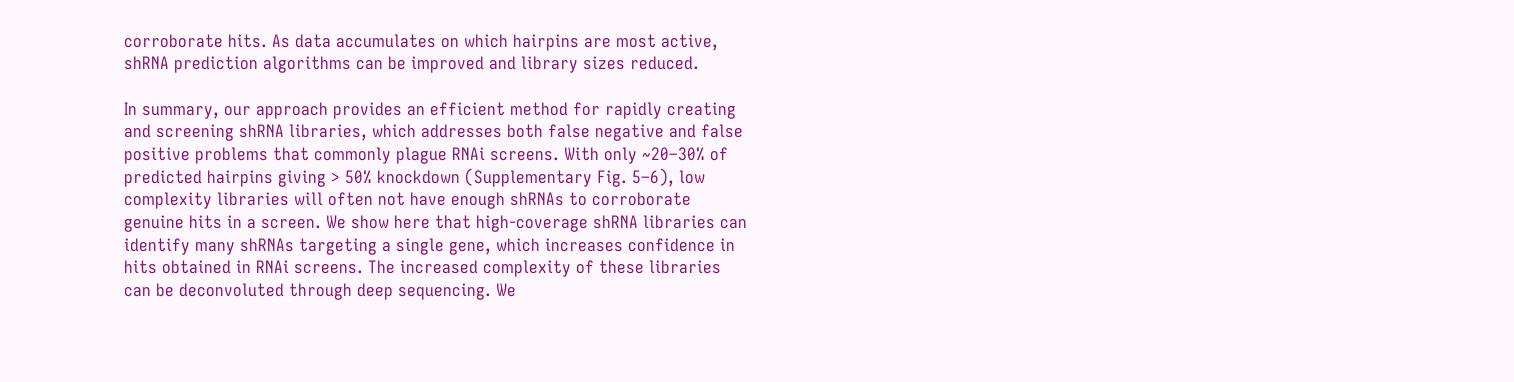corroborate hits. As data accumulates on which hairpins are most active, shRNA prediction algorithms can be improved and library sizes reduced.

In summary, our approach provides an efficient method for rapidly creating and screening shRNA libraries, which addresses both false negative and false positive problems that commonly plague RNAi screens. With only ~20–30% of predicted hairpins giving > 50% knockdown (Supplementary Fig. 5–6), low complexity libraries will often not have enough shRNAs to corroborate genuine hits in a screen. We show here that high-coverage shRNA libraries can identify many shRNAs targeting a single gene, which increases confidence in hits obtained in RNAi screens. The increased complexity of these libraries can be deconvoluted through deep sequencing. We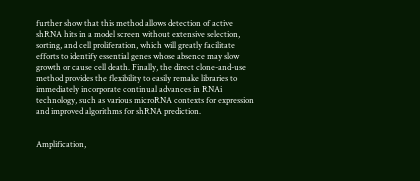further show that this method allows detection of active shRNA hits in a model screen without extensive selection, sorting, and cell proliferation, which will greatly facilitate efforts to identify essential genes whose absence may slow growth or cause cell death. Finally, the direct clone-and-use method provides the flexibility to easily remake libraries to immediately incorporate continual advances in RNAi technology, such as various microRNA contexts for expression and improved algorithms for shRNA prediction.


Amplification,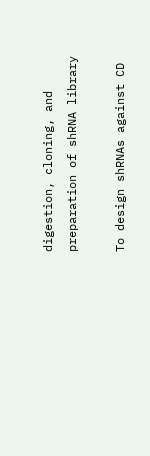digestion, cloning, and preparation of shRNA library

To design shRNAs against CD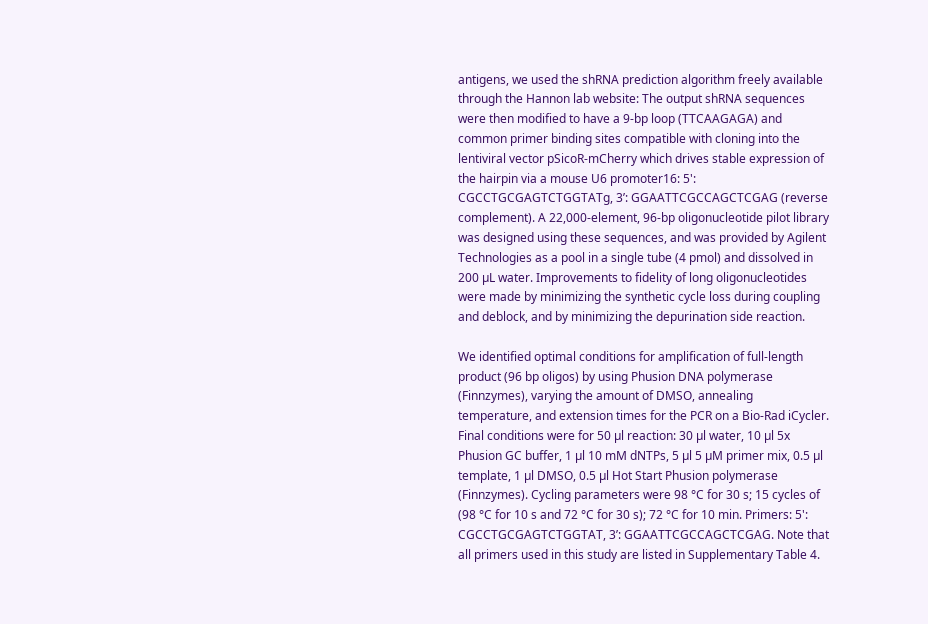antigens, we used the shRNA prediction algorithm freely available through the Hannon lab website: The output shRNA sequences were then modified to have a 9-bp loop (TTCAAGAGA) and common primer binding sites compatible with cloning into the lentiviral vector pSicoR-mCherry which drives stable expression of the hairpin via a mouse U6 promoter16: 5': CGCCTGCGAGTCTGGTATg, 3’: GGAATTCGCCAGCTCGAG (reverse complement). A 22,000-element, 96-bp oligonucleotide pilot library was designed using these sequences, and was provided by Agilent Technologies as a pool in a single tube (4 pmol) and dissolved in 200 µL water. Improvements to fidelity of long oligonucleotides were made by minimizing the synthetic cycle loss during coupling and deblock, and by minimizing the depurination side reaction.

We identified optimal conditions for amplification of full-length product (96 bp oligos) by using Phusion DNA polymerase (Finnzymes), varying the amount of DMSO, annealing temperature, and extension times for the PCR on a Bio-Rad iCycler. Final conditions were for 50 µl reaction: 30 µl water, 10 µl 5x Phusion GC buffer, 1 µl 10 mM dNTPs, 5 µl 5 µM primer mix, 0.5 µl template, 1 µl DMSO, 0.5 µl Hot Start Phusion polymerase (Finnzymes). Cycling parameters were 98 °C for 30 s; 15 cycles of (98 °C for 10 s and 72 °C for 30 s); 72 °C for 10 min. Primers: 5': CGCCTGCGAGTCTGGTAT, 3’: GGAATTCGCCAGCTCGAG. Note that all primers used in this study are listed in Supplementary Table 4.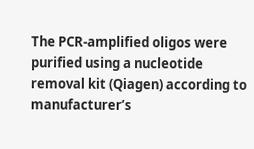The PCR-amplified oligos were purified using a nucleotide removal kit (Qiagen) according to manufacturer’s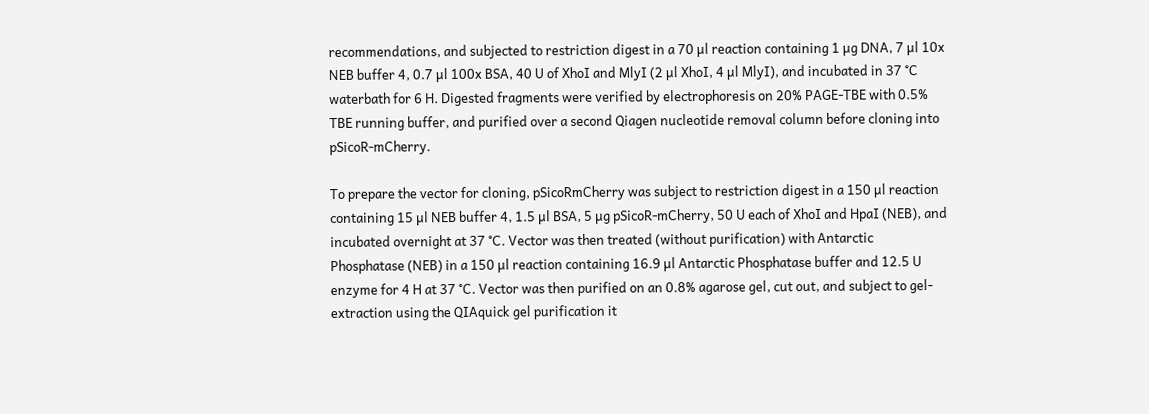recommendations, and subjected to restriction digest in a 70 µl reaction containing 1 µg DNA, 7 µl 10x NEB buffer 4, 0.7 µl 100x BSA, 40 U of XhoI and MlyI (2 µl XhoI, 4 µl MlyI), and incubated in 37 °C waterbath for 6 H. Digested fragments were verified by electrophoresis on 20% PAGE-TBE with 0.5% TBE running buffer, and purified over a second Qiagen nucleotide removal column before cloning into pSicoR-mCherry.

To prepare the vector for cloning, pSicoRmCherry was subject to restriction digest in a 150 µl reaction containing 15 µl NEB buffer 4, 1.5 µl BSA, 5 µg pSicoR-mCherry, 50 U each of XhoI and HpaI (NEB), and incubated overnight at 37 °C. Vector was then treated (without purification) with Antarctic Phosphatase (NEB) in a 150 µl reaction containing 16.9 µl Antarctic Phosphatase buffer and 12.5 U enzyme for 4 H at 37 °C. Vector was then purified on an 0.8% agarose gel, cut out, and subject to gel-extraction using the QIAquick gel purification it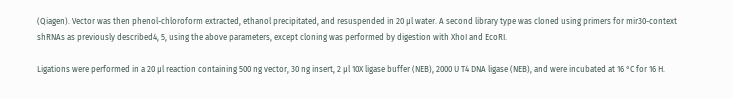(Qiagen). Vector was then phenol-chloroform extracted, ethanol precipitated, and resuspended in 20 µl water. A second library type was cloned using primers for mir30-context shRNAs as previously described4, 5, using the above parameters, except cloning was performed by digestion with XhoI and EcoRI.

Ligations were performed in a 20 µl reaction containing 500 ng vector, 30 ng insert, 2 µl 10X ligase buffer (NEB), 2000 U T4 DNA ligase (NEB), and were incubated at 16 °C for 16 H.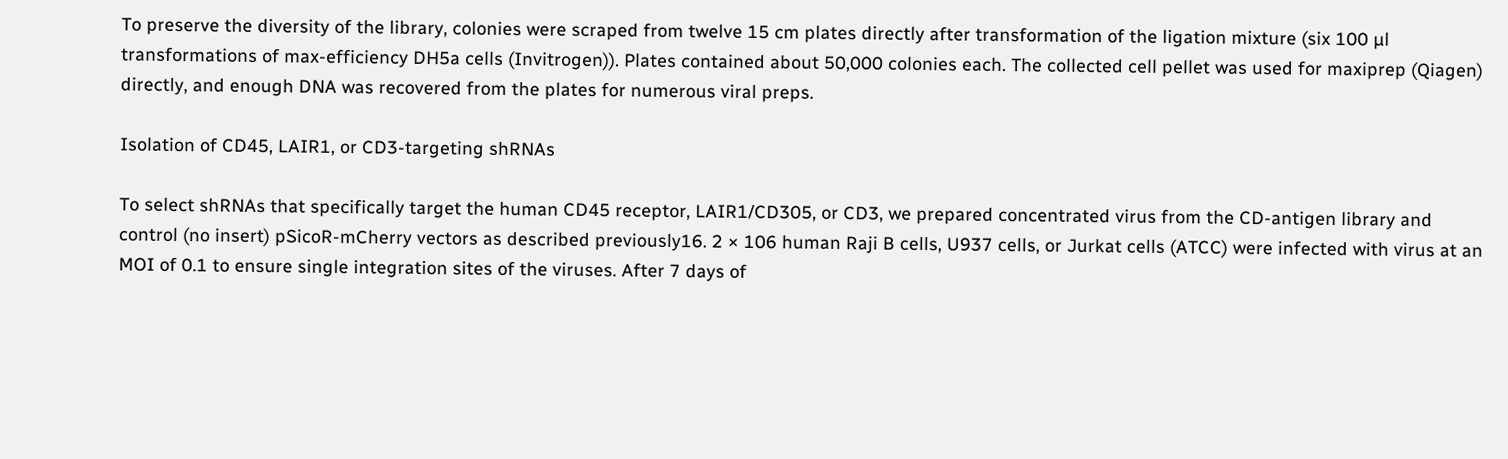To preserve the diversity of the library, colonies were scraped from twelve 15 cm plates directly after transformation of the ligation mixture (six 100 µl transformations of max-efficiency DH5a cells (Invitrogen)). Plates contained about 50,000 colonies each. The collected cell pellet was used for maxiprep (Qiagen) directly, and enough DNA was recovered from the plates for numerous viral preps.

Isolation of CD45, LAIR1, or CD3-targeting shRNAs

To select shRNAs that specifically target the human CD45 receptor, LAIR1/CD305, or CD3, we prepared concentrated virus from the CD-antigen library and control (no insert) pSicoR-mCherry vectors as described previously16. 2 × 106 human Raji B cells, U937 cells, or Jurkat cells (ATCC) were infected with virus at an MOI of 0.1 to ensure single integration sites of the viruses. After 7 days of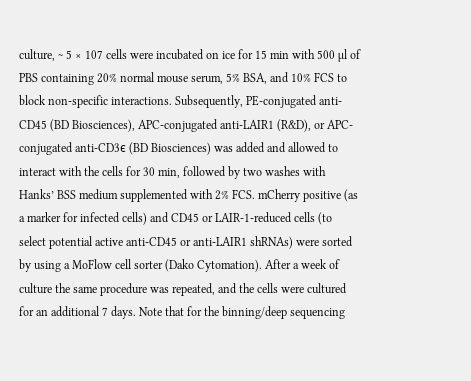culture, ~ 5 × 107 cells were incubated on ice for 15 min with 500 µl of PBS containing 20% normal mouse serum, 5% BSA, and 10% FCS to block non-specific interactions. Subsequently, PE-conjugated anti-CD45 (BD Biosciences), APC-conjugated anti-LAIR1 (R&D), or APC-conjugated anti-CD3ϵ (BD Biosciences) was added and allowed to interact with the cells for 30 min, followed by two washes with Hanks’ BSS medium supplemented with 2% FCS. mCherry positive (as a marker for infected cells) and CD45 or LAIR-1-reduced cells (to select potential active anti-CD45 or anti-LAIR1 shRNAs) were sorted by using a MoFlow cell sorter (Dako Cytomation). After a week of culture the same procedure was repeated, and the cells were cultured for an additional 7 days. Note that for the binning/deep sequencing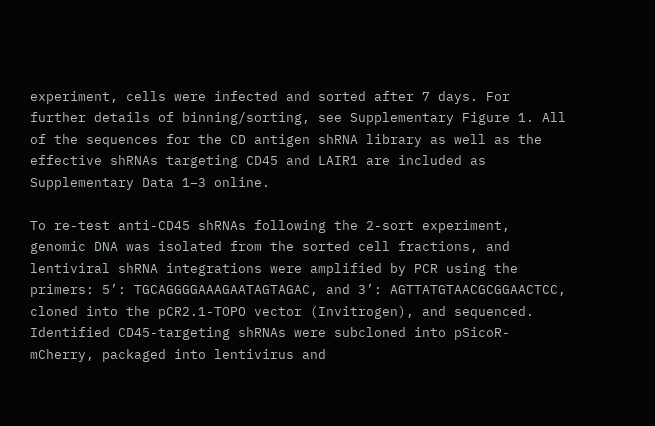experiment, cells were infected and sorted after 7 days. For further details of binning/sorting, see Supplementary Figure 1. All of the sequences for the CD antigen shRNA library as well as the effective shRNAs targeting CD45 and LAIR1 are included as Supplementary Data 1–3 online.

To re-test anti-CD45 shRNAs following the 2-sort experiment, genomic DNA was isolated from the sorted cell fractions, and lentiviral shRNA integrations were amplified by PCR using the primers: 5’: TGCAGGGGAAAGAATAGTAGAC, and 3’: AGTTATGTAACGCGGAACTCC, cloned into the pCR2.1-TOPO vector (Invitrogen), and sequenced. Identified CD45-targeting shRNAs were subcloned into pSicoR-mCherry, packaged into lentivirus and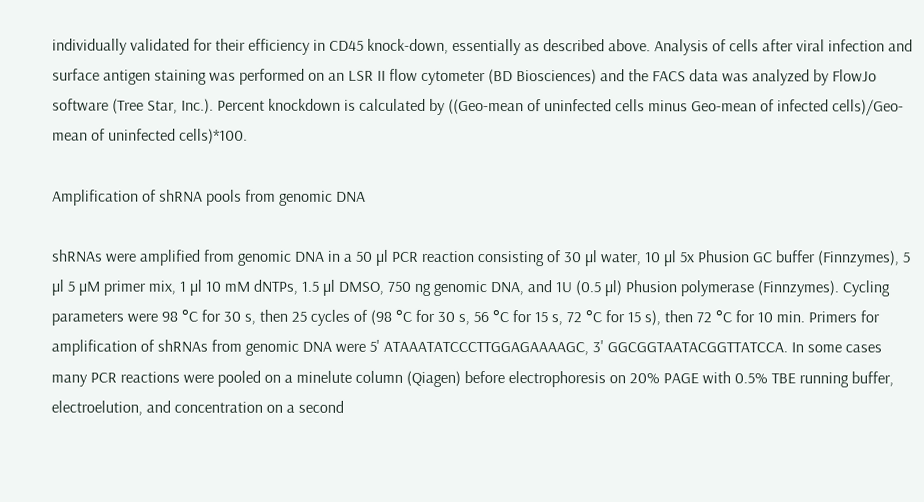individually validated for their efficiency in CD45 knock-down, essentially as described above. Analysis of cells after viral infection and surface antigen staining was performed on an LSR II flow cytometer (BD Biosciences) and the FACS data was analyzed by FlowJo software (Tree Star, Inc.). Percent knockdown is calculated by ((Geo-mean of uninfected cells minus Geo-mean of infected cells)/Geo-mean of uninfected cells)*100.

Amplification of shRNA pools from genomic DNA

shRNAs were amplified from genomic DNA in a 50 µl PCR reaction consisting of 30 µl water, 10 µl 5x Phusion GC buffer (Finnzymes), 5 µl 5 µM primer mix, 1 µl 10 mM dNTPs, 1.5 µl DMSO, 750 ng genomic DNA, and 1U (0.5 µl) Phusion polymerase (Finnzymes). Cycling parameters were 98 °C for 30 s, then 25 cycles of (98 °C for 30 s, 56 °C for 15 s, 72 °C for 15 s), then 72 °C for 10 min. Primers for amplification of shRNAs from genomic DNA were 5' ATAAATATCCCTTGGAGAAAAGC, 3' GGCGGTAATACGGTTATCCA. In some cases many PCR reactions were pooled on a minelute column (Qiagen) before electrophoresis on 20% PAGE with 0.5% TBE running buffer, electroelution, and concentration on a second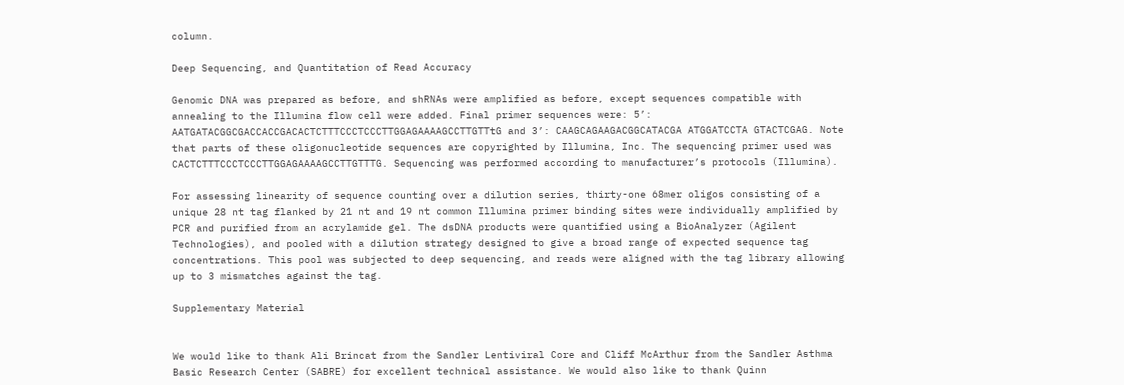column.

Deep Sequencing, and Quantitation of Read Accuracy

Genomic DNA was prepared as before, and shRNAs were amplified as before, except sequences compatible with annealing to the Illumina flow cell were added. Final primer sequences were: 5’: AATGATACGGCGACCACCGACACTCTTTCCCTCCCTTGGAGAAAAGCCTTGTTtG and 3’: CAAGCAGAAGACGGCATACGA ATGGATCCTA GTACTCGAG. Note that parts of these oligonucleotide sequences are copyrighted by Illumina, Inc. The sequencing primer used was CACTCTTTCCCTCCCTTGGAGAAAAGCCTTGTTTG. Sequencing was performed according to manufacturer’s protocols (Illumina).

For assessing linearity of sequence counting over a dilution series, thirty-one 68mer oligos consisting of a unique 28 nt tag flanked by 21 nt and 19 nt common Illumina primer binding sites were individually amplified by PCR and purified from an acrylamide gel. The dsDNA products were quantified using a BioAnalyzer (Agilent Technologies), and pooled with a dilution strategy designed to give a broad range of expected sequence tag concentrations. This pool was subjected to deep sequencing, and reads were aligned with the tag library allowing up to 3 mismatches against the tag.

Supplementary Material


We would like to thank Ali Brincat from the Sandler Lentiviral Core and Cliff McArthur from the Sandler Asthma Basic Research Center (SABRE) for excellent technical assistance. We would also like to thank Quinn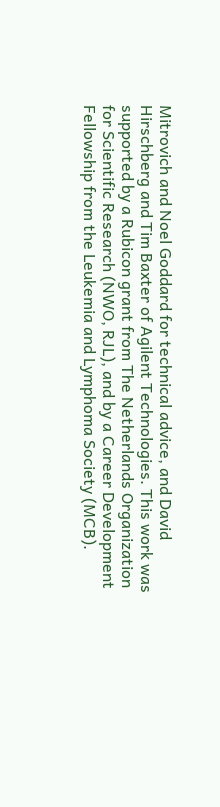Mitrovich and Noel Goddard for technical advice, and David Hirschberg and Tim Baxter of Agilent Technologies. This work was supported by a Rubicon grant from The Netherlands Organization for Scientific Research (NWO, RJL), and by a Career Development Fellowship from the Leukemia and Lymphoma Society (MCB).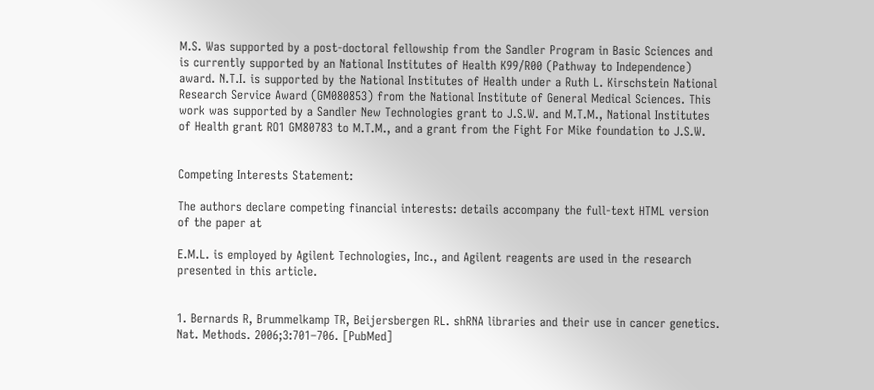M.S. Was supported by a post-doctoral fellowship from the Sandler Program in Basic Sciences and is currently supported by an National Institutes of Health K99/R00 (Pathway to Independence) award. N.T.I. is supported by the National Institutes of Health under a Ruth L. Kirschstein National Research Service Award (GM080853) from the National Institute of General Medical Sciences. This work was supported by a Sandler New Technologies grant to J.S.W. and M.T.M., National Institutes of Health grant RO1 GM80783 to M.T.M., and a grant from the Fight For Mike foundation to J.S.W.


Competing Interests Statement:

The authors declare competing financial interests: details accompany the full-text HTML version of the paper at

E.M.L. is employed by Agilent Technologies, Inc., and Agilent reagents are used in the research presented in this article.


1. Bernards R, Brummelkamp TR, Beijersbergen RL. shRNA libraries and their use in cancer genetics. Nat. Methods. 2006;3:701–706. [PubMed]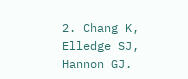2. Chang K, Elledge SJ, Hannon GJ.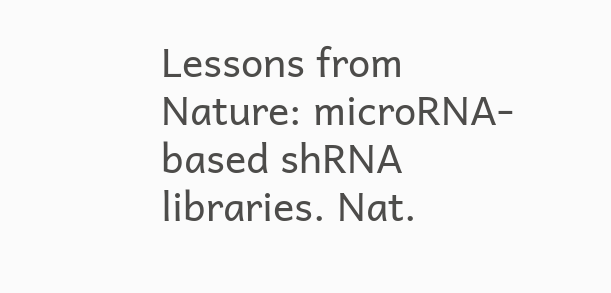Lessons from Nature: microRNA-based shRNA libraries. Nat.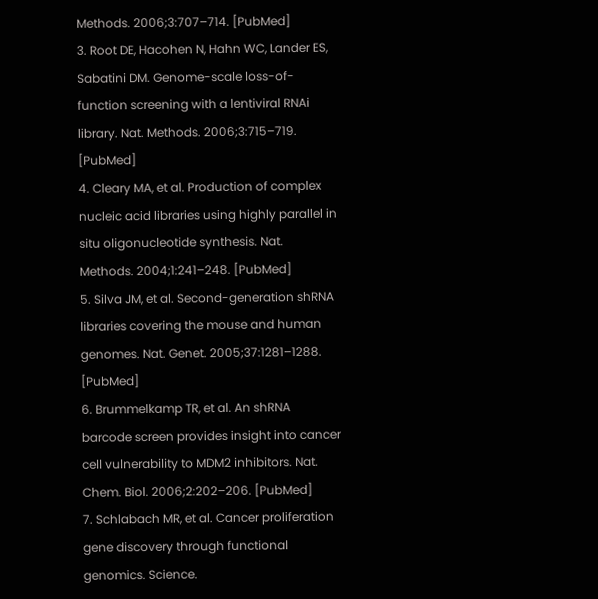Methods. 2006;3:707–714. [PubMed]
3. Root DE, Hacohen N, Hahn WC, Lander ES, Sabatini DM. Genome-scale loss-of-function screening with a lentiviral RNAi library. Nat. Methods. 2006;3:715–719. [PubMed]
4. Cleary MA, et al. Production of complex nucleic acid libraries using highly parallel in situ oligonucleotide synthesis. Nat. Methods. 2004;1:241–248. [PubMed]
5. Silva JM, et al. Second-generation shRNA libraries covering the mouse and human genomes. Nat. Genet. 2005;37:1281–1288. [PubMed]
6. Brummelkamp TR, et al. An shRNA barcode screen provides insight into cancer cell vulnerability to MDM2 inhibitors. Nat. Chem. Biol. 2006;2:202–206. [PubMed]
7. Schlabach MR, et al. Cancer proliferation gene discovery through functional genomics. Science.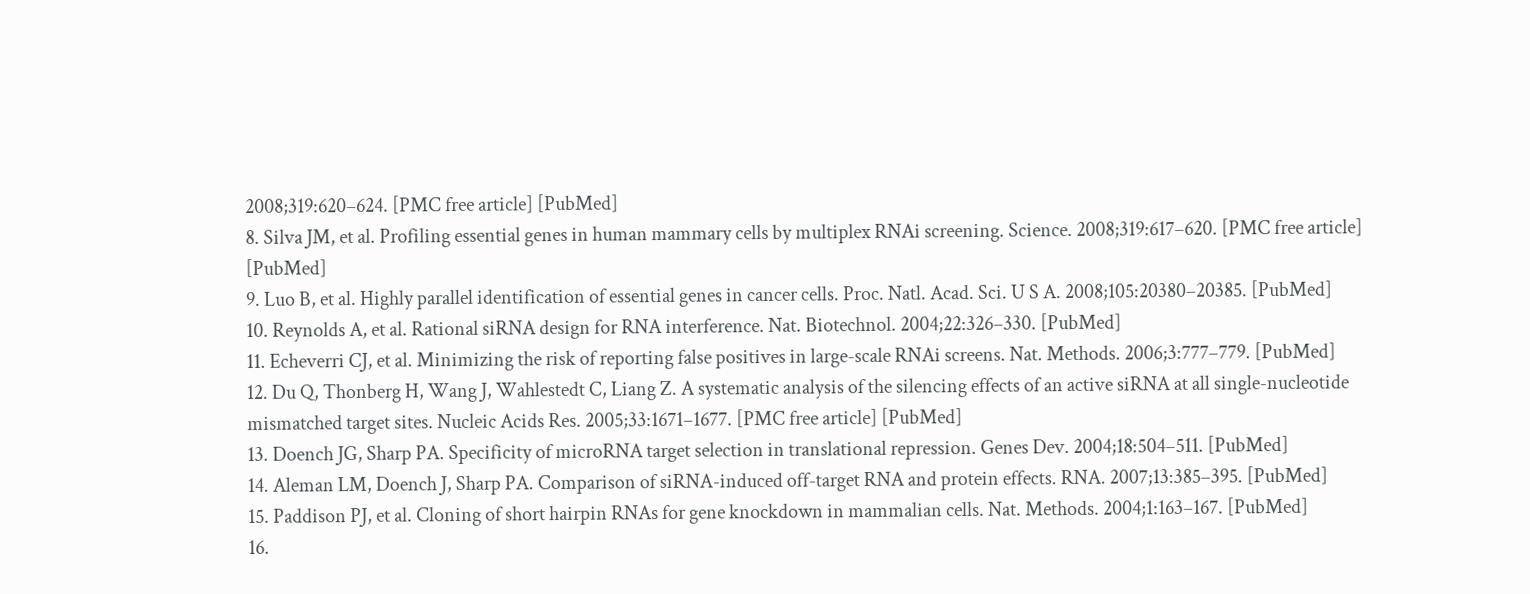2008;319:620–624. [PMC free article] [PubMed]
8. Silva JM, et al. Profiling essential genes in human mammary cells by multiplex RNAi screening. Science. 2008;319:617–620. [PMC free article] [PubMed]
9. Luo B, et al. Highly parallel identification of essential genes in cancer cells. Proc. Natl. Acad. Sci. U S A. 2008;105:20380–20385. [PubMed]
10. Reynolds A, et al. Rational siRNA design for RNA interference. Nat. Biotechnol. 2004;22:326–330. [PubMed]
11. Echeverri CJ, et al. Minimizing the risk of reporting false positives in large-scale RNAi screens. Nat. Methods. 2006;3:777–779. [PubMed]
12. Du Q, Thonberg H, Wang J, Wahlestedt C, Liang Z. A systematic analysis of the silencing effects of an active siRNA at all single-nucleotide mismatched target sites. Nucleic Acids Res. 2005;33:1671–1677. [PMC free article] [PubMed]
13. Doench JG, Sharp PA. Specificity of microRNA target selection in translational repression. Genes Dev. 2004;18:504–511. [PubMed]
14. Aleman LM, Doench J, Sharp PA. Comparison of siRNA-induced off-target RNA and protein effects. RNA. 2007;13:385–395. [PubMed]
15. Paddison PJ, et al. Cloning of short hairpin RNAs for gene knockdown in mammalian cells. Nat. Methods. 2004;1:163–167. [PubMed]
16.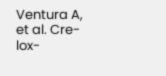Ventura A, et al. Cre-lox-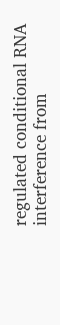regulated conditional RNA interference from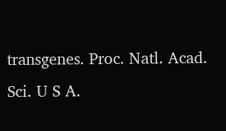transgenes. Proc. Natl. Acad. Sci. U S A.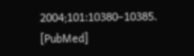2004;101:10380–10385. [PubMed]